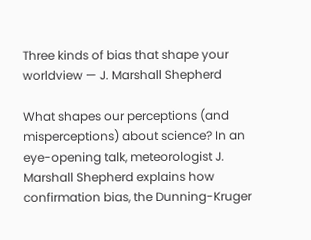Three kinds of bias that shape your worldview — J. Marshall Shepherd

What shapes our perceptions (and misperceptions) about science? In an eye-opening talk, meteorologist J. Marshall Shepherd explains how confirmation bias, the Dunning-Kruger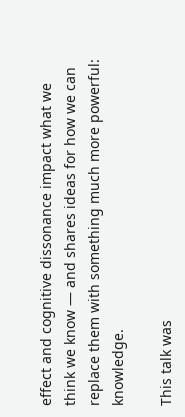effect and cognitive dissonance impact what we think we know — and shares ideas for how we can replace them with something much more powerful: knowledge.

This talk was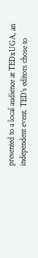presented to a local audience at TEDxUGA, an independent event. TED’s editors chose to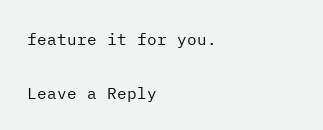feature it for you.

Leave a Reply